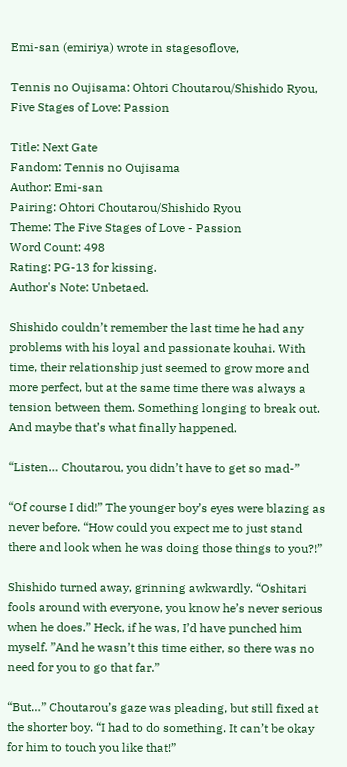Emi-san (emiriya) wrote in stagesoflove,

Tennis no Oujisama: Ohtori Choutarou/Shishido Ryou, Five Stages of Love: Passion

Title: Next Gate
Fandom: Tennis no Oujisama
Author: Emi-san
Pairing: Ohtori Choutarou/Shishido Ryou
Theme: The Five Stages of Love - Passion
Word Count: 498
Rating: PG-13 for kissing.
Author's Note: Unbetaed.

Shishido couldn’t remember the last time he had any problems with his loyal and passionate kouhai. With time, their relationship just seemed to grow more and more perfect, but at the same time there was always a tension between them. Something longing to break out. And maybe that’s what finally happened.

“Listen… Choutarou, you didn’t have to get so mad-”

“Of course I did!” The younger boy’s eyes were blazing as never before. “How could you expect me to just stand there and look when he was doing those things to you?!”

Shishido turned away, grinning awkwardly. “Oshitari fools around with everyone, you know he’s never serious when he does.” Heck, if he was, I’d have punched him myself. ”And he wasn’t this time either, so there was no need for you to go that far.”

“But…” Choutarou’s gaze was pleading, but still fixed at the shorter boy. “I had to do something. It can’t be okay for him to touch you like that!”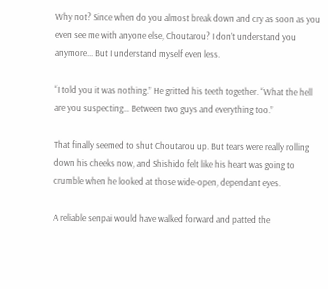Why not? Since when do you almost break down and cry as soon as you even see me with anyone else, Choutarou? I don’t understand you anymore... But I understand myself even less.

“I told you it was nothing.” He gritted his teeth together. “What the hell are you suspecting… Between two guys and everything too.”

That finally seemed to shut Choutarou up. But tears were really rolling down his cheeks now, and Shishido felt like his heart was going to crumble when he looked at those wide-open, dependant eyes.

A reliable senpai would have walked forward and patted the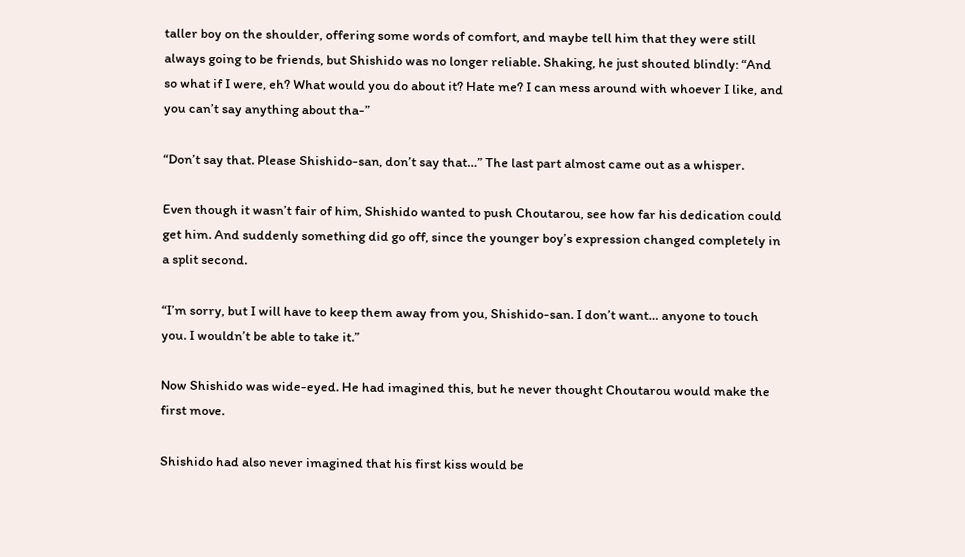taller boy on the shoulder, offering some words of comfort, and maybe tell him that they were still always going to be friends, but Shishido was no longer reliable. Shaking, he just shouted blindly: “And so what if I were, eh? What would you do about it? Hate me? I can mess around with whoever I like, and you can’t say anything about tha-”

“Don’t say that. Please Shishido-san, don’t say that…” The last part almost came out as a whisper.

Even though it wasn’t fair of him, Shishido wanted to push Choutarou, see how far his dedication could get him. And suddenly something did go off, since the younger boy’s expression changed completely in a split second.

“I’m sorry, but I will have to keep them away from you, Shishido-san. I don’t want… anyone to touch you. I wouldn’t be able to take it.”

Now Shishido was wide-eyed. He had imagined this, but he never thought Choutarou would make the first move.

Shishido had also never imagined that his first kiss would be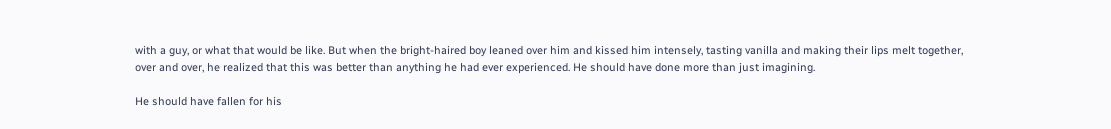with a guy, or what that would be like. But when the bright-haired boy leaned over him and kissed him intensely, tasting vanilla and making their lips melt together, over and over, he realized that this was better than anything he had ever experienced. He should have done more than just imagining.

He should have fallen for his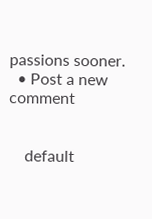passions sooner.
  • Post a new comment


    default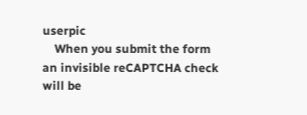userpic
    When you submit the form an invisible reCAPTCHA check will be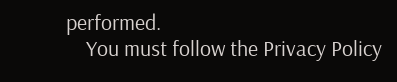performed.
    You must follow the Privacy Policy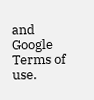and Google Terms of use.